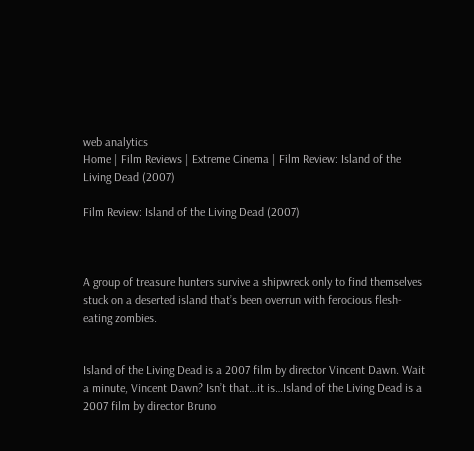web analytics
Home | Film Reviews | Extreme Cinema | Film Review: Island of the Living Dead (2007)

Film Review: Island of the Living Dead (2007)



A group of treasure hunters survive a shipwreck only to find themselves stuck on a deserted island that’s been overrun with ferocious flesh-eating zombies.


Island of the Living Dead is a 2007 film by director Vincent Dawn. Wait a minute, Vincent Dawn? Isn’t that…it is…Island of the Living Dead is a 2007 film by director Bruno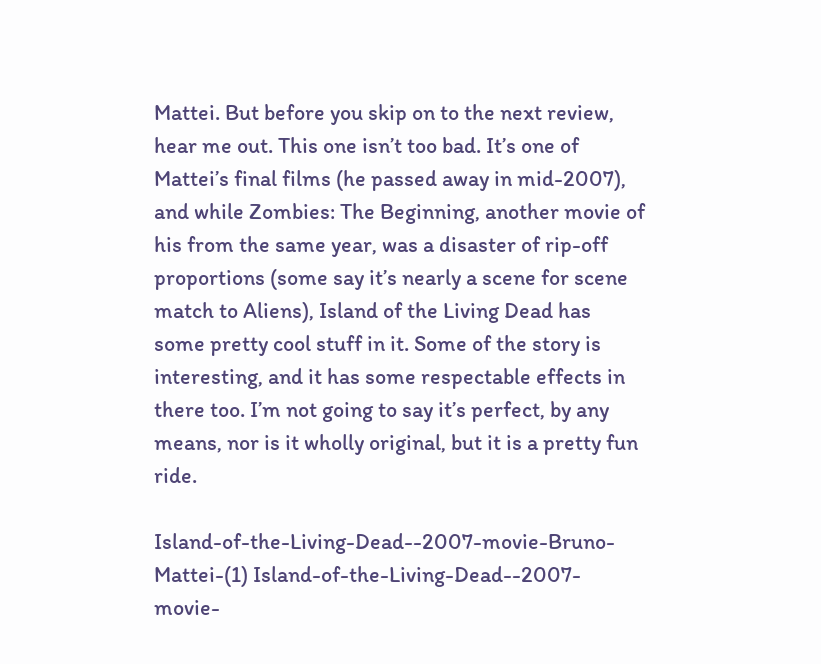Mattei. But before you skip on to the next review, hear me out. This one isn’t too bad. It’s one of Mattei’s final films (he passed away in mid-2007), and while Zombies: The Beginning, another movie of his from the same year, was a disaster of rip-off proportions (some say it’s nearly a scene for scene match to Aliens), Island of the Living Dead has some pretty cool stuff in it. Some of the story is interesting, and it has some respectable effects in there too. I’m not going to say it’s perfect, by any means, nor is it wholly original, but it is a pretty fun ride.

Island-of-the-Living-Dead--2007-movie-Bruno-Mattei-(1) Island-of-the-Living-Dead--2007-movie-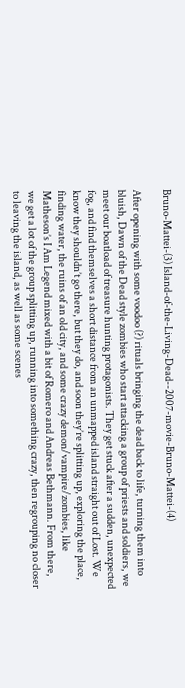Bruno-Mattei-(3) Island-of-the-Living-Dead--2007-movie-Bruno-Mattei-(4)

After opening with some voodoo (?) rituals bringing the dead back to life, turning them into bluish, Dawn of the Dead style zombies who start attacking a group of priests and soldiers, we meet our boatload of treasure hunting protagonists. They get stuck after a sudden, unexpected fog, and find themselves a short distance from an unmapped island straight out of Lost. We know they shouldn’t go there, but they do, and soon they’re splitting up, exploring the place, finding water, the ruins of an old city, and some crazy demon/vampire/zombies, like Matheson’s I Am Legend mixed with a bit of Romero and Andreas Bethmann. From there, we get a lot of the group splitting up, running into something crazy, then regrouping no closer to leaving the island, as well as some scenes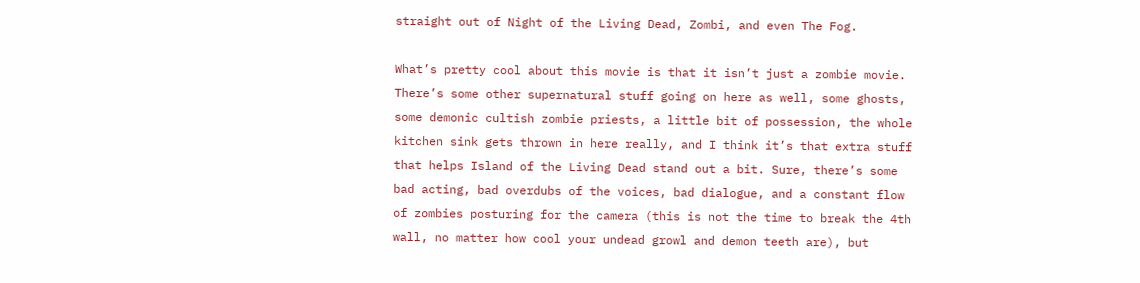straight out of Night of the Living Dead, Zombi, and even The Fog.

What’s pretty cool about this movie is that it isn’t just a zombie movie. There’s some other supernatural stuff going on here as well, some ghosts, some demonic cultish zombie priests, a little bit of possession, the whole kitchen sink gets thrown in here really, and I think it’s that extra stuff that helps Island of the Living Dead stand out a bit. Sure, there’s some bad acting, bad overdubs of the voices, bad dialogue, and a constant flow of zombies posturing for the camera (this is not the time to break the 4th wall, no matter how cool your undead growl and demon teeth are), but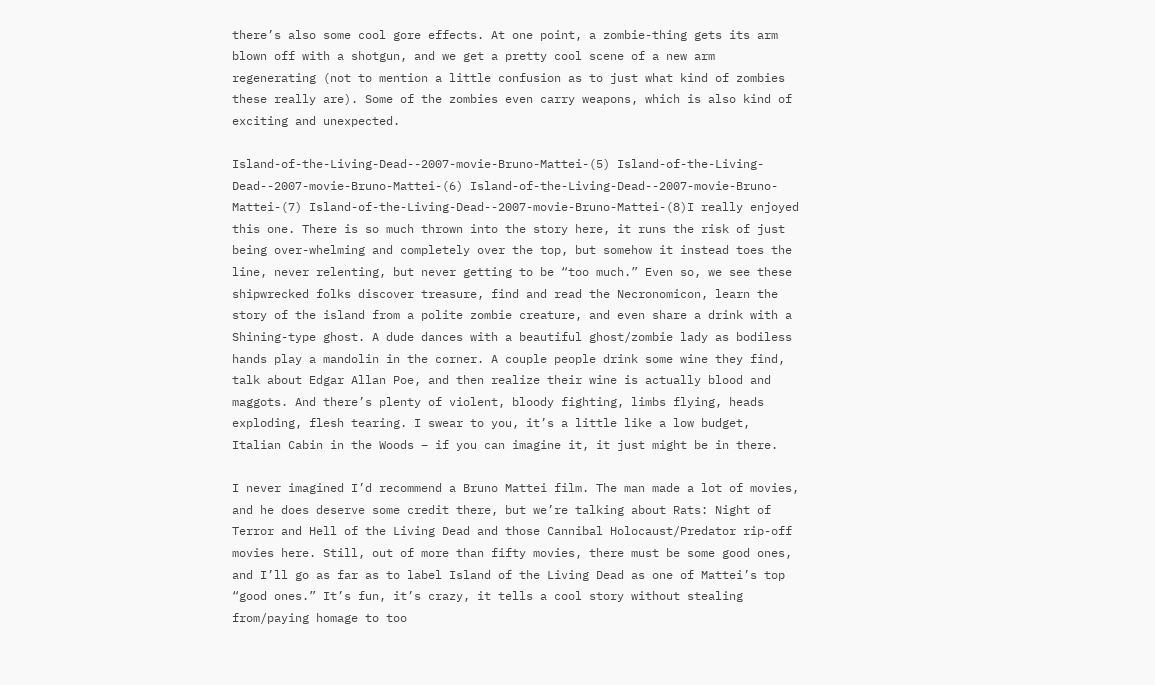there’s also some cool gore effects. At one point, a zombie-thing gets its arm blown off with a shotgun, and we get a pretty cool scene of a new arm regenerating (not to mention a little confusion as to just what kind of zombies these really are). Some of the zombies even carry weapons, which is also kind of exciting and unexpected.

Island-of-the-Living-Dead--2007-movie-Bruno-Mattei-(5) Island-of-the-Living-Dead--2007-movie-Bruno-Mattei-(6) Island-of-the-Living-Dead--2007-movie-Bruno-Mattei-(7) Island-of-the-Living-Dead--2007-movie-Bruno-Mattei-(8)I really enjoyed this one. There is so much thrown into the story here, it runs the risk of just being over-whelming and completely over the top, but somehow it instead toes the line, never relenting, but never getting to be “too much.” Even so, we see these shipwrecked folks discover treasure, find and read the Necronomicon, learn the story of the island from a polite zombie creature, and even share a drink with a Shining-type ghost. A dude dances with a beautiful ghost/zombie lady as bodiless hands play a mandolin in the corner. A couple people drink some wine they find, talk about Edgar Allan Poe, and then realize their wine is actually blood and maggots. And there’s plenty of violent, bloody fighting, limbs flying, heads exploding, flesh tearing. I swear to you, it’s a little like a low budget, Italian Cabin in the Woods – if you can imagine it, it just might be in there.

I never imagined I’d recommend a Bruno Mattei film. The man made a lot of movies, and he does deserve some credit there, but we’re talking about Rats: Night of Terror and Hell of the Living Dead and those Cannibal Holocaust/Predator rip-off movies here. Still, out of more than fifty movies, there must be some good ones, and I’ll go as far as to label Island of the Living Dead as one of Mattei’s top “good ones.” It’s fun, it’s crazy, it tells a cool story without stealing from/paying homage to too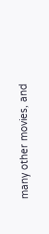many other movies, and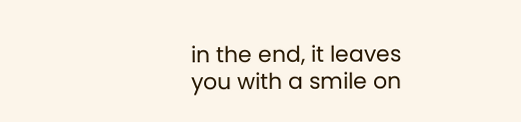in the end, it leaves you with a smile on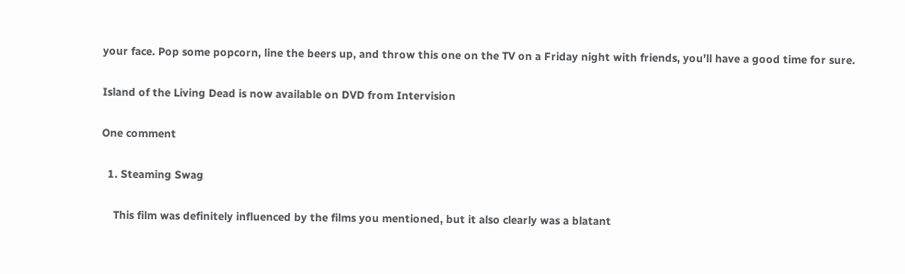your face. Pop some popcorn, line the beers up, and throw this one on the TV on a Friday night with friends, you’ll have a good time for sure.

Island of the Living Dead is now available on DVD from Intervision

One comment

  1. Steaming Swag

    This film was definitely influenced by the films you mentioned, but it also clearly was a blatant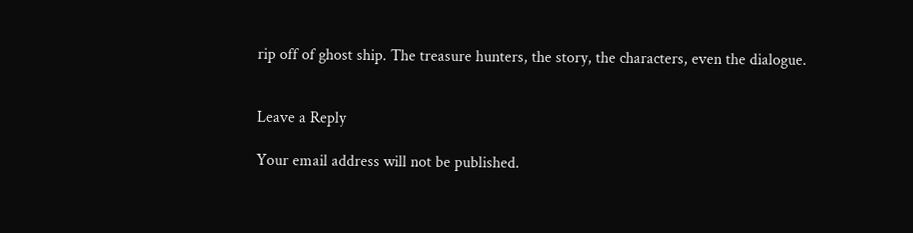rip off of ghost ship. The treasure hunters, the story, the characters, even the dialogue.


Leave a Reply

Your email address will not be published.